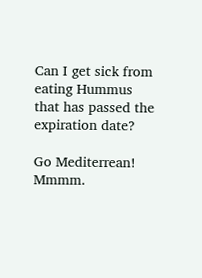Can I get sick from eating Hummus that has passed the expiration date?

Go Mediterrean!
Mmmm.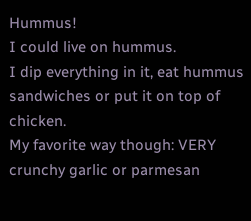Hummus!
I could live on hummus.
I dip everything in it, eat hummus sandwiches or put it on top of chicken.
My favorite way though: VERY crunchy garlic or parmesan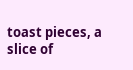toast pieces, a slice of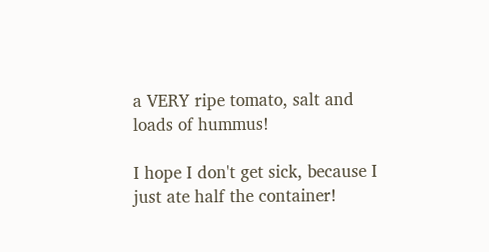a VERY ripe tomato, salt and loads of hummus!

I hope I don't get sick, because I just ate half the container!